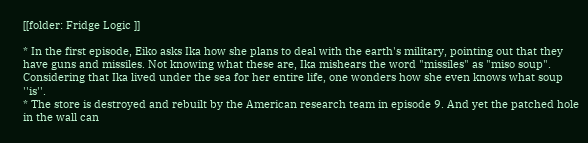[[folder: Fridge Logic ]]

* In the first episode, Eiko asks Ika how she plans to deal with the earth's military, pointing out that they have guns and missiles. Not knowing what these are, Ika mishears the word "missiles" as "miso soup". Considering that Ika lived under the sea for her entire life, one wonders how she even knows what soup ''is''.
* The store is destroyed and rebuilt by the American research team in episode 9. And yet the patched hole in the wall can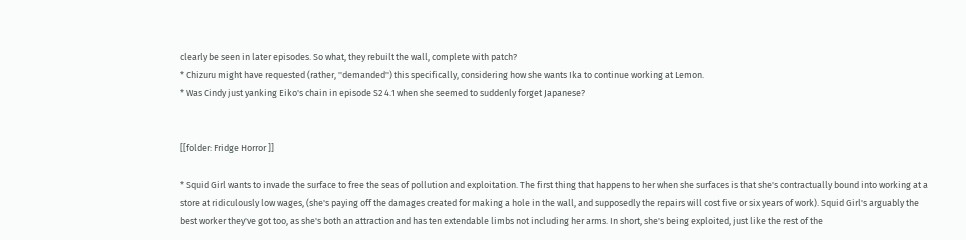clearly be seen in later episodes. So what, they rebuilt the wall, complete with patch?
* Chizuru might have requested (rather, ''demanded'') this specifically, considering how she wants Ika to continue working at Lemon.
* Was Cindy just yanking Eiko's chain in episode S2 4.1 when she seemed to suddenly forget Japanese?


[[folder: Fridge Horror ]]

* Squid Girl wants to invade the surface to free the seas of pollution and exploitation. The first thing that happens to her when she surfaces is that she's contractually bound into working at a store at ridiculously low wages, (she's paying off the damages created for making a hole in the wall, and supposedly the repairs will cost five or six years of work). Squid Girl's arguably the best worker they've got too, as she's both an attraction and has ten extendable limbs not including her arms. In short, she's being exploited, just like the rest of the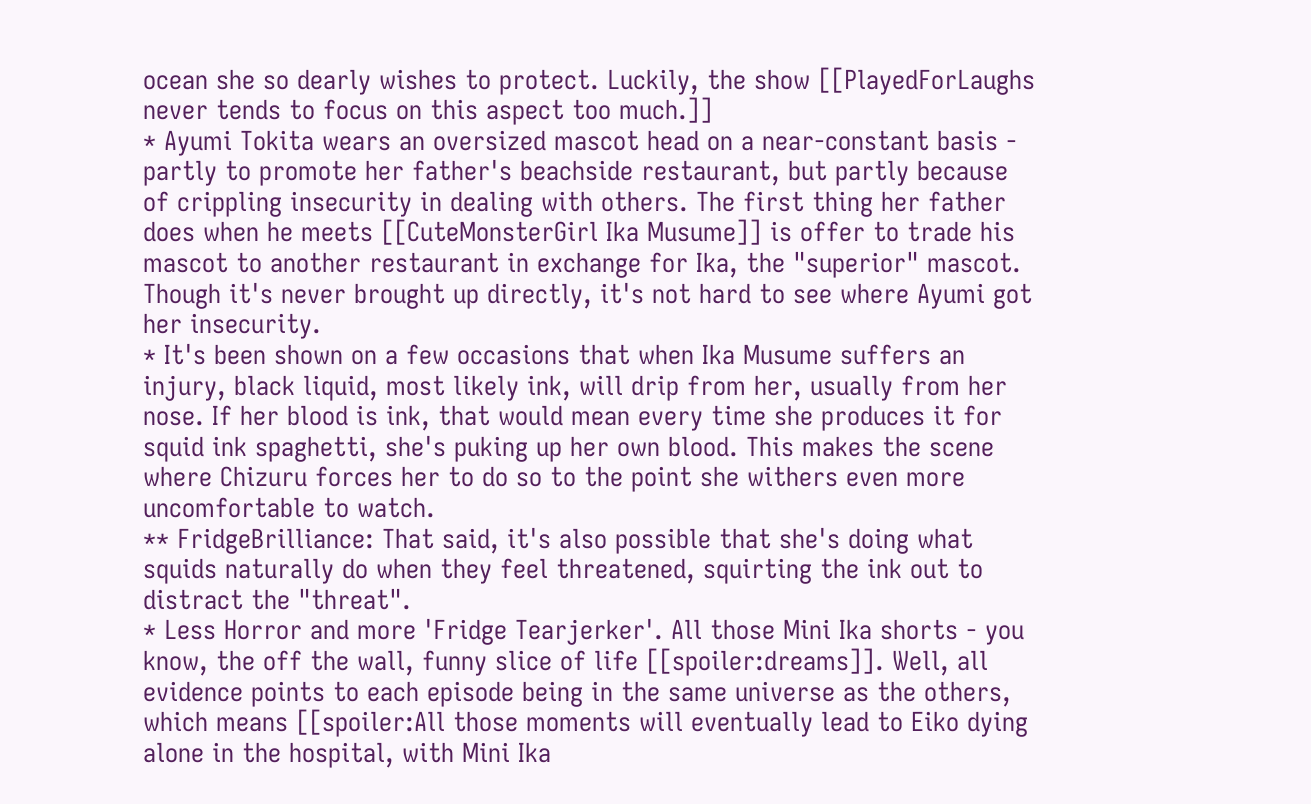ocean she so dearly wishes to protect. Luckily, the show [[PlayedForLaughs never tends to focus on this aspect too much.]]
* Ayumi Tokita wears an oversized mascot head on a near-constant basis - partly to promote her father's beachside restaurant, but partly because of crippling insecurity in dealing with others. The first thing her father does when he meets [[CuteMonsterGirl Ika Musume]] is offer to trade his mascot to another restaurant in exchange for Ika, the "superior" mascot. Though it's never brought up directly, it's not hard to see where Ayumi got her insecurity.
* It's been shown on a few occasions that when Ika Musume suffers an injury, black liquid, most likely ink, will drip from her, usually from her nose. If her blood is ink, that would mean every time she produces it for squid ink spaghetti, she's puking up her own blood. This makes the scene where Chizuru forces her to do so to the point she withers even more uncomfortable to watch.
** FridgeBrilliance: That said, it's also possible that she's doing what squids naturally do when they feel threatened, squirting the ink out to distract the "threat".
* Less Horror and more 'Fridge Tearjerker'. All those Mini Ika shorts - you know, the off the wall, funny slice of life [[spoiler:dreams]]. Well, all evidence points to each episode being in the same universe as the others, which means [[spoiler:All those moments will eventually lead to Eiko dying alone in the hospital, with Mini Ika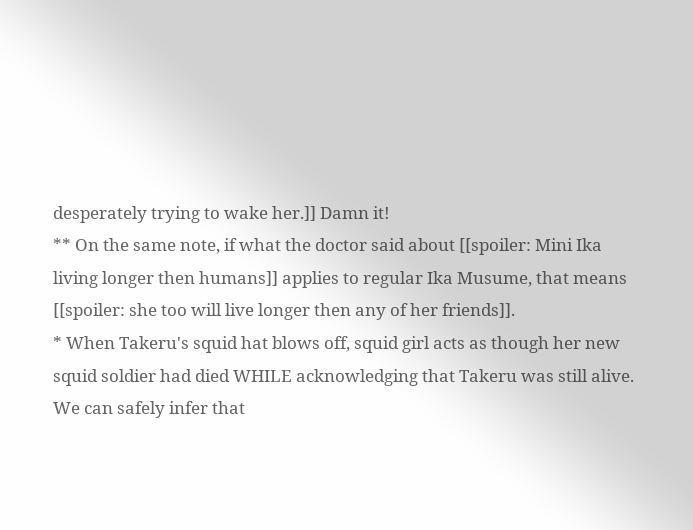desperately trying to wake her.]] Damn it!
** On the same note, if what the doctor said about [[spoiler: Mini Ika living longer then humans]] applies to regular Ika Musume, that means [[spoiler: she too will live longer then any of her friends]].
* When Takeru's squid hat blows off, squid girl acts as though her new squid soldier had died WHILE acknowledging that Takeru was still alive. We can safely infer that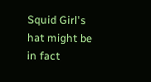Squid Girl's hat might be in fact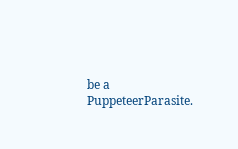be a PuppeteerParasite.